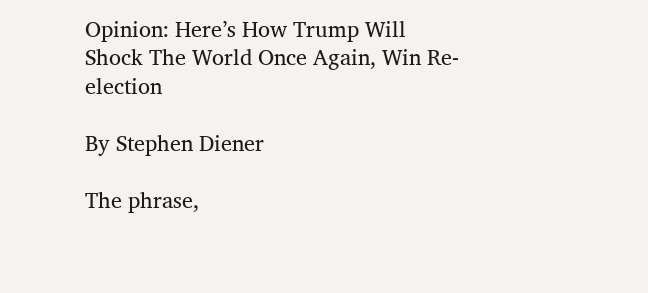Opinion: Here’s How Trump Will Shock The World Once Again, Win Re-election

By Stephen Diener

The phrase,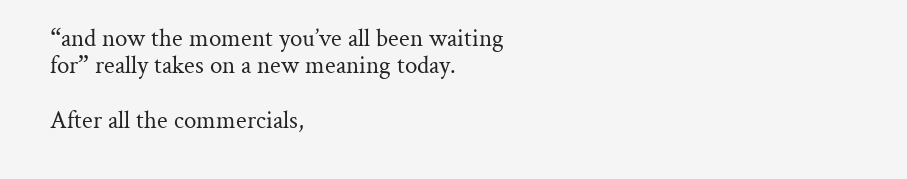“and now the moment you’ve all been waiting for” really takes on a new meaning today.

After all the commercials,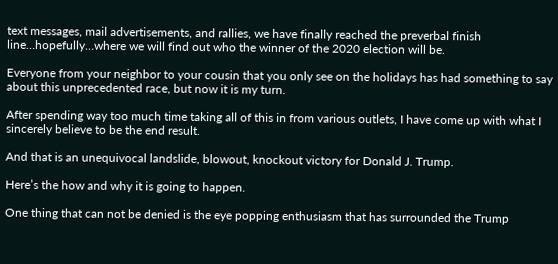text messages, mail advertisements, and rallies, we have finally reached the preverbal finish line…hopefully…where we will find out who the winner of the 2020 election will be.

Everyone from your neighbor to your cousin that you only see on the holidays has had something to say about this unprecedented race, but now it is my turn.

After spending way too much time taking all of this in from various outlets, I have come up with what I sincerely believe to be the end result.

And that is an unequivocal landslide, blowout, knockout victory for Donald J. Trump.

Here’s the how and why it is going to happen.

One thing that can not be denied is the eye popping enthusiasm that has surrounded the Trump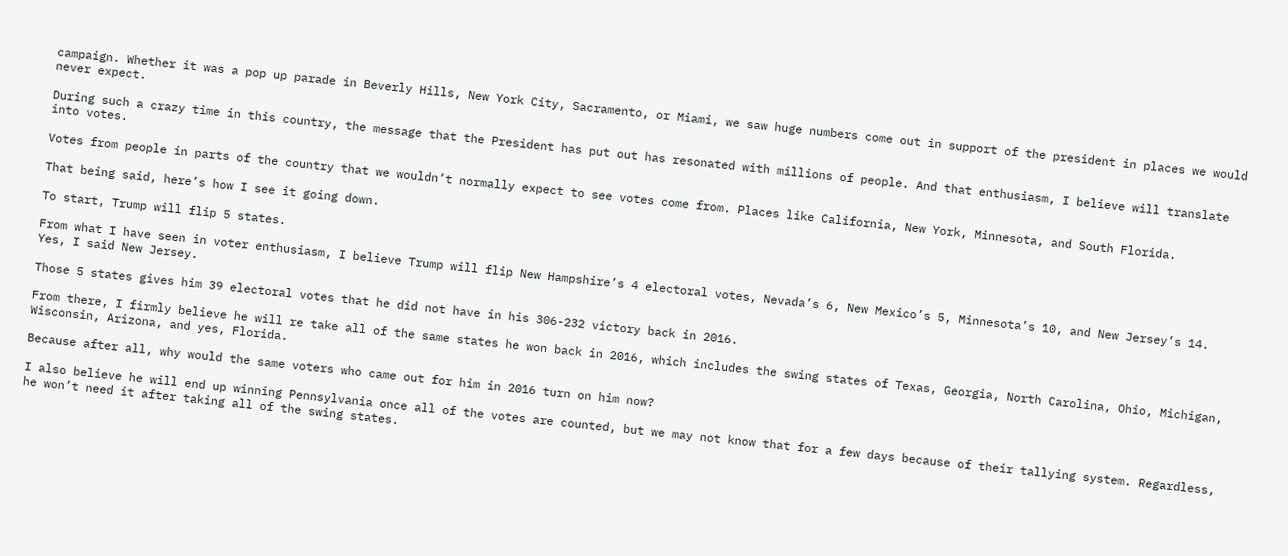campaign. Whether it was a pop up parade in Beverly Hills, New York City, Sacramento, or Miami, we saw huge numbers come out in support of the president in places we would never expect.

During such a crazy time in this country, the message that the President has put out has resonated with millions of people. And that enthusiasm, I believe will translate into votes.

Votes from people in parts of the country that we wouldn’t normally expect to see votes come from. Places like California, New York, Minnesota, and South Florida.

That being said, here’s how I see it going down.

To start, Trump will flip 5 states.

From what I have seen in voter enthusiasm, I believe Trump will flip New Hampshire’s 4 electoral votes, Nevada’s 6, New Mexico’s 5, Minnesota’s 10, and New Jersey’s 14. Yes, I said New Jersey.

Those 5 states gives him 39 electoral votes that he did not have in his 306-232 victory back in 2016.

From there, I firmly believe he will re take all of the same states he won back in 2016, which includes the swing states of Texas, Georgia, North Carolina, Ohio, Michigan, Wisconsin, Arizona, and yes, Florida.

Because after all, why would the same voters who came out for him in 2016 turn on him now?

I also believe he will end up winning Pennsylvania once all of the votes are counted, but we may not know that for a few days because of their tallying system. Regardless, he won’t need it after taking all of the swing states.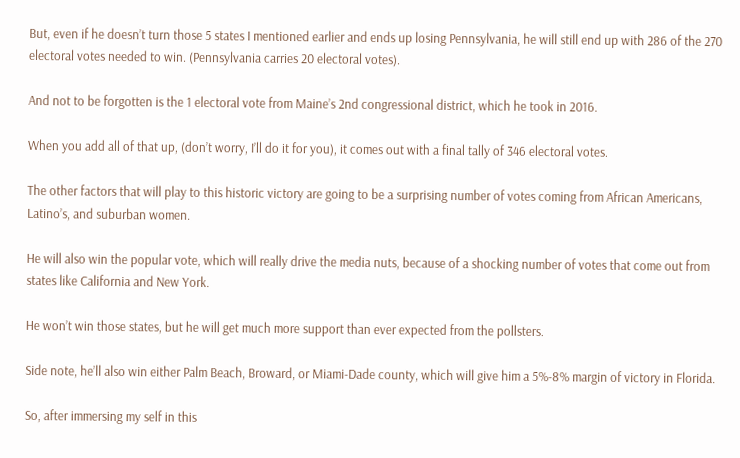But, even if he doesn’t turn those 5 states I mentioned earlier and ends up losing Pennsylvania, he will still end up with 286 of the 270 electoral votes needed to win. (Pennsylvania carries 20 electoral votes).

And not to be forgotten is the 1 electoral vote from Maine’s 2nd congressional district, which he took in 2016.

When you add all of that up, (don’t worry, I’ll do it for you), it comes out with a final tally of 346 electoral votes.

The other factors that will play to this historic victory are going to be a surprising number of votes coming from African Americans, Latino’s, and suburban women.

He will also win the popular vote, which will really drive the media nuts, because of a shocking number of votes that come out from states like California and New York.

He won’t win those states, but he will get much more support than ever expected from the pollsters.

Side note, he’ll also win either Palm Beach, Broward, or Miami-Dade county, which will give him a 5%-8% margin of victory in Florida.

So, after immersing my self in this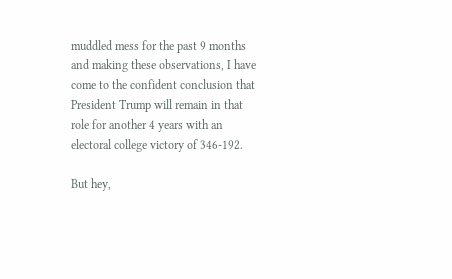muddled mess for the past 9 months and making these observations, I have come to the confident conclusion that President Trump will remain in that role for another 4 years with an electoral college victory of 346-192.

But hey,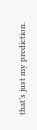that’s just my prediction.